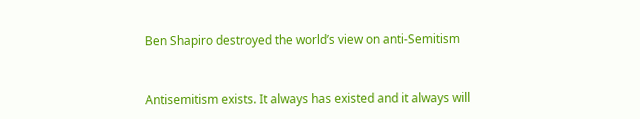Ben Shapiro destroyed the world’s view on anti-Semitism


Antisemitism exists. It always has existed and it always will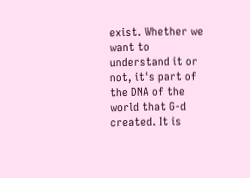exist. Whether we want to understand it or not, it's part of the DNA of the world that G-d created. It is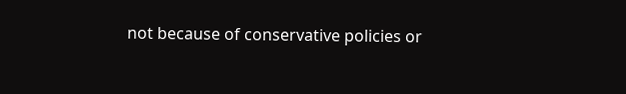not because of conservative policies or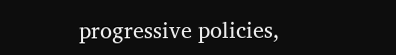progressive policies,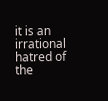it is an irrational hatred of the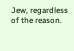Jew, regardless of the reason.